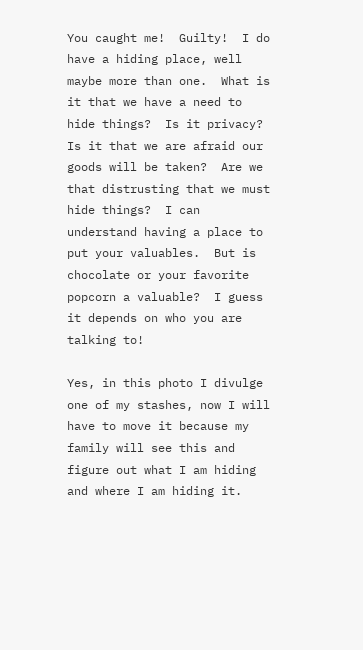You caught me!  Guilty!  I do have a hiding place, well maybe more than one.  What is it that we have a need to hide things?  Is it privacy?  Is it that we are afraid our goods will be taken?  Are we that distrusting that we must hide things?  I can understand having a place to put your valuables.  But is chocolate or your favorite popcorn a valuable?  I guess it depends on who you are talking to!

Yes, in this photo I divulge one of my stashes, now I will have to move it because my family will see this and figure out what I am hiding and where I am hiding it.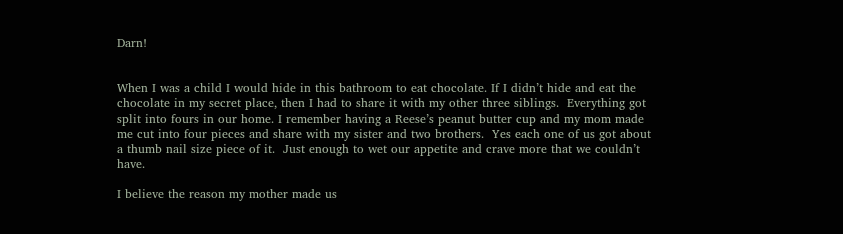Darn!


When I was a child I would hide in this bathroom to eat chocolate. If I didn’t hide and eat the chocolate in my secret place, then I had to share it with my other three siblings.  Everything got split into fours in our home. I remember having a Reese’s peanut butter cup and my mom made me cut into four pieces and share with my sister and two brothers.  Yes each one of us got about a thumb nail size piece of it.  Just enough to wet our appetite and crave more that we couldn’t have.

I believe the reason my mother made us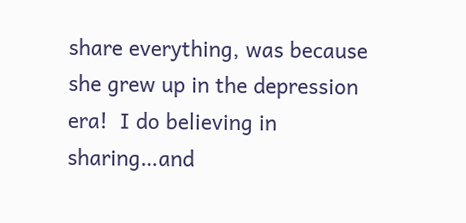share everything, was because she grew up in the depression era!  I do believing in sharing…and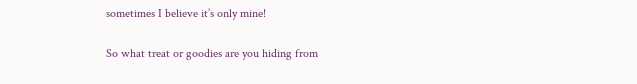sometimes I believe it’s only mine!

So what treat or goodies are you hiding from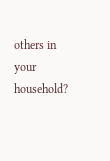others in your household?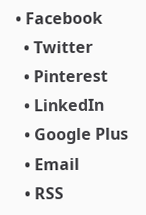• Facebook
  • Twitter
  • Pinterest
  • LinkedIn
  • Google Plus
  • Email
  • RSS